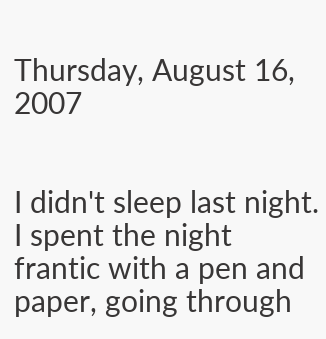Thursday, August 16, 2007


I didn't sleep last night. I spent the night frantic with a pen and paper, going through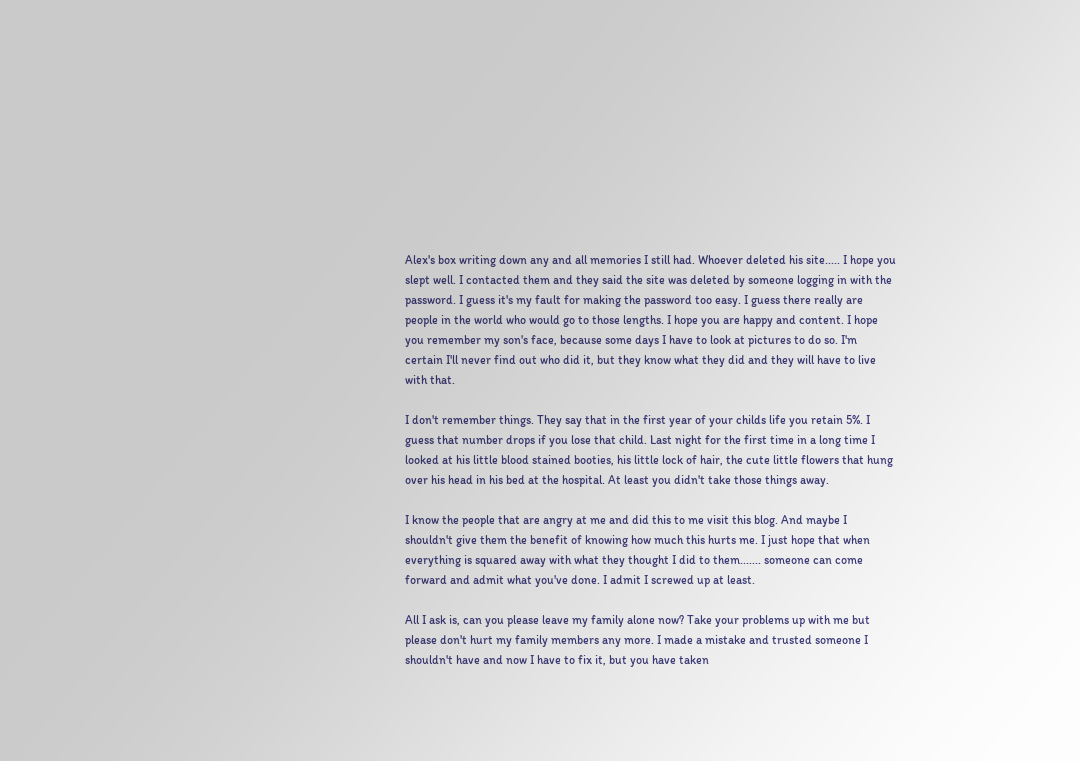Alex's box writing down any and all memories I still had. Whoever deleted his site..... I hope you slept well. I contacted them and they said the site was deleted by someone logging in with the password. I guess it's my fault for making the password too easy. I guess there really are people in the world who would go to those lengths. I hope you are happy and content. I hope you remember my son's face, because some days I have to look at pictures to do so. I'm certain I'll never find out who did it, but they know what they did and they will have to live with that.

I don't remember things. They say that in the first year of your childs life you retain 5%. I guess that number drops if you lose that child. Last night for the first time in a long time I looked at his little blood stained booties, his little lock of hair, the cute little flowers that hung over his head in his bed at the hospital. At least you didn't take those things away.

I know the people that are angry at me and did this to me visit this blog. And maybe I shouldn't give them the benefit of knowing how much this hurts me. I just hope that when everything is squared away with what they thought I did to them....... someone can come forward and admit what you've done. I admit I screwed up at least.

All I ask is, can you please leave my family alone now? Take your problems up with me but please don't hurt my family members any more. I made a mistake and trusted someone I shouldn't have and now I have to fix it, but you have taken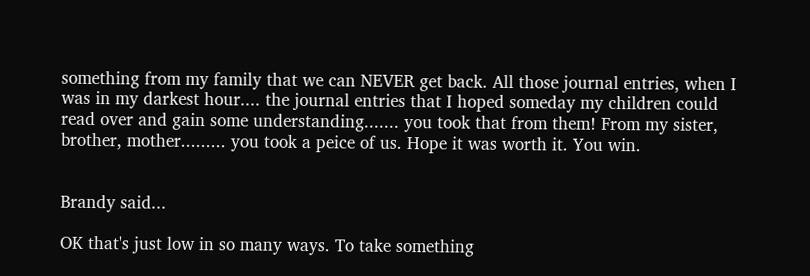something from my family that we can NEVER get back. All those journal entries, when I was in my darkest hour.... the journal entries that I hoped someday my children could read over and gain some understanding....... you took that from them! From my sister, brother, mother......... you took a peice of us. Hope it was worth it. You win.


Brandy said...

OK that's just low in so many ways. To take something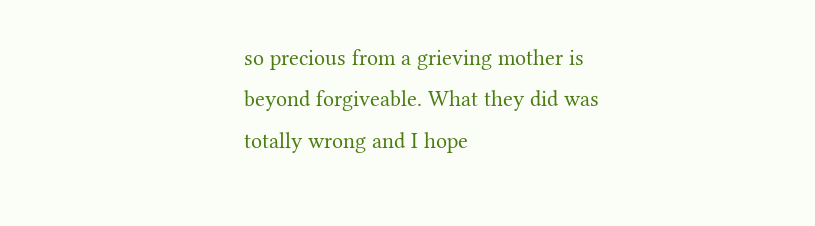so precious from a grieving mother is beyond forgiveable. What they did was totally wrong and I hope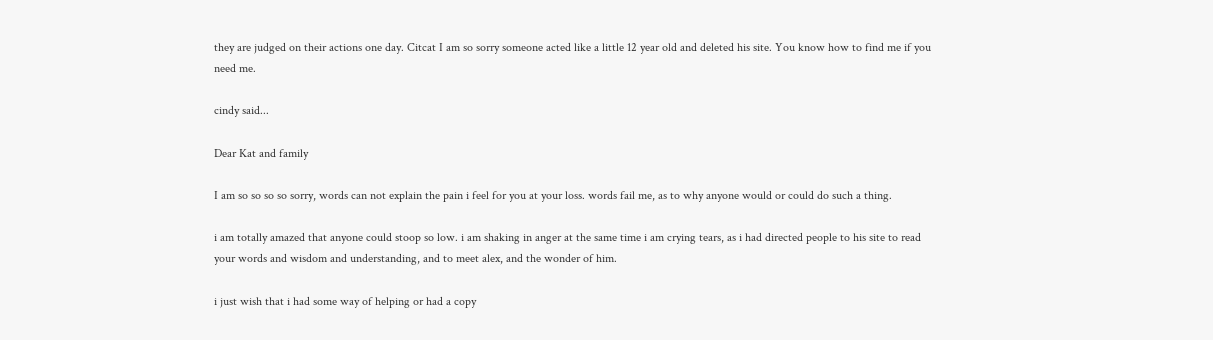they are judged on their actions one day. Citcat I am so sorry someone acted like a little 12 year old and deleted his site. You know how to find me if you need me.

cindy said...

Dear Kat and family

I am so so so so sorry, words can not explain the pain i feel for you at your loss. words fail me, as to why anyone would or could do such a thing.

i am totally amazed that anyone could stoop so low. i am shaking in anger at the same time i am crying tears, as i had directed people to his site to read your words and wisdom and understanding, and to meet alex, and the wonder of him.

i just wish that i had some way of helping or had a copy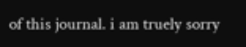of this journal. i am truely sorry